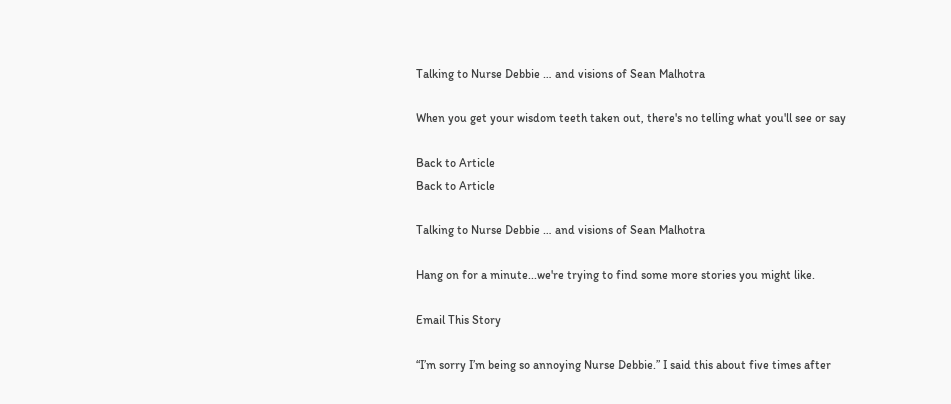Talking to Nurse Debbie … and visions of Sean Malhotra

When you get your wisdom teeth taken out, there's no telling what you'll see or say

Back to Article
Back to Article

Talking to Nurse Debbie … and visions of Sean Malhotra

Hang on for a minute...we're trying to find some more stories you might like.

Email This Story

“I’m sorry I’m being so annoying Nurse Debbie.” I said this about five times after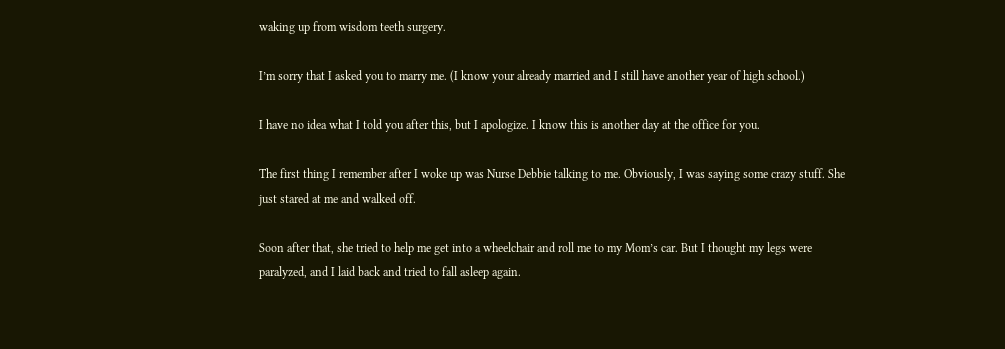waking up from wisdom teeth surgery.

I’m sorry that I asked you to marry me. (I know your already married and I still have another year of high school.)

I have no idea what I told you after this, but I apologize. I know this is another day at the office for you.

The first thing I remember after I woke up was Nurse Debbie talking to me. Obviously, I was saying some crazy stuff. She just stared at me and walked off.

Soon after that, she tried to help me get into a wheelchair and roll me to my Mom’s car. But I thought my legs were paralyzed, and I laid back and tried to fall asleep again.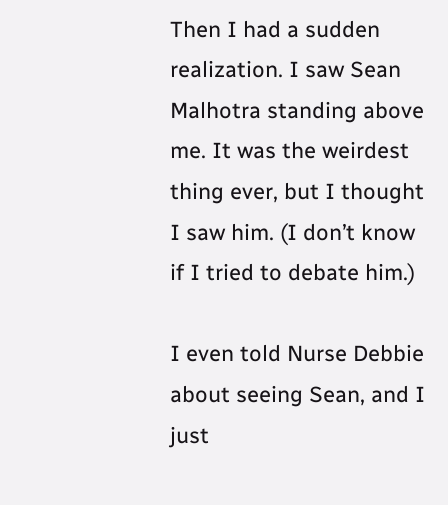Then I had a sudden realization. I saw Sean Malhotra standing above me. It was the weirdest thing ever, but I thought I saw him. (I don’t know if I tried to debate him.)

I even told Nurse Debbie about seeing Sean, and I just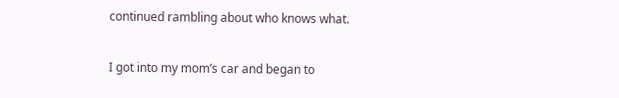continued rambling about who knows what.

I got into my mom’s car and began to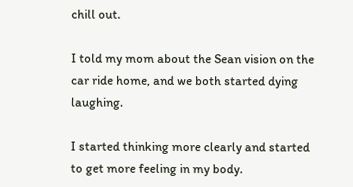chill out.

I told my mom about the Sean vision on the car ride home, and we both started dying laughing.

I started thinking more clearly and started to get more feeling in my body.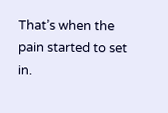That’s when the pain started to set in.